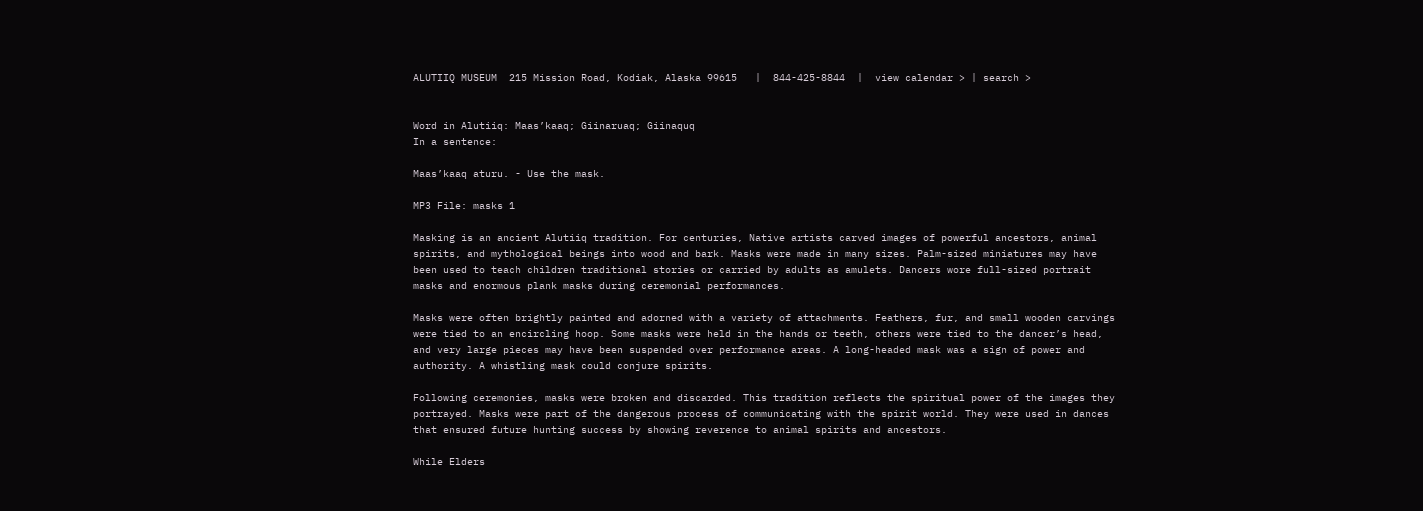ALUTIIQ MUSEUM  215 Mission Road, Kodiak, Alaska 99615   |  844-425-8844  |  view calendar > | search >


Word in Alutiiq: Maas’kaaq; Giinaruaq; Giinaquq
In a sentence:

Maas’kaaq aturu. - Use the mask.

MP3 File: masks 1

Masking is an ancient Alutiiq tradition. For centuries, Native artists carved images of powerful ancestors, animal spirits, and mythological beings into wood and bark. Masks were made in many sizes. Palm-sized miniatures may have been used to teach children traditional stories or carried by adults as amulets. Dancers wore full-sized portrait masks and enormous plank masks during ceremonial performances.

Masks were often brightly painted and adorned with a variety of attachments. Feathers, fur, and small wooden carvings were tied to an encircling hoop. Some masks were held in the hands or teeth, others were tied to the dancer’s head, and very large pieces may have been suspended over performance areas. A long-headed mask was a sign of power and authority. A whistling mask could conjure spirits.

Following ceremonies, masks were broken and discarded. This tradition reflects the spiritual power of the images they portrayed. Masks were part of the dangerous process of communicating with the spirit world. They were used in dances that ensured future hunting success by showing reverence to animal spirits and ancestors.

While Elders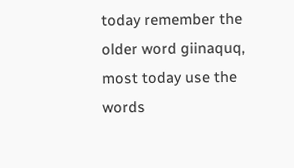today remember the older word giinaquq, most today use the words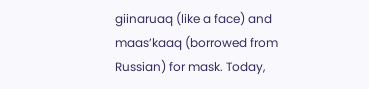giinaruaq (like a face) and maas’kaaq (borrowed from Russian) for mask. Today,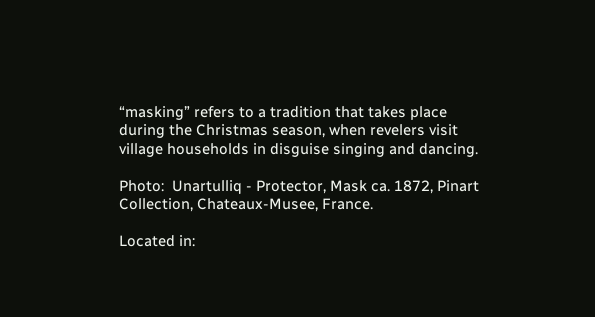“masking” refers to a tradition that takes place during the Christmas season, when revelers visit village households in disguise singing and dancing.

Photo:  Unartulliq - Protector, Mask ca. 1872, Pinart Collection, Chateaux-Musee, France.

Located in: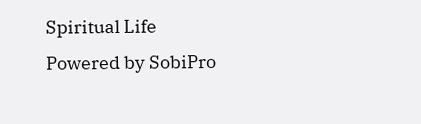Spiritual Life
Powered by SobiPro